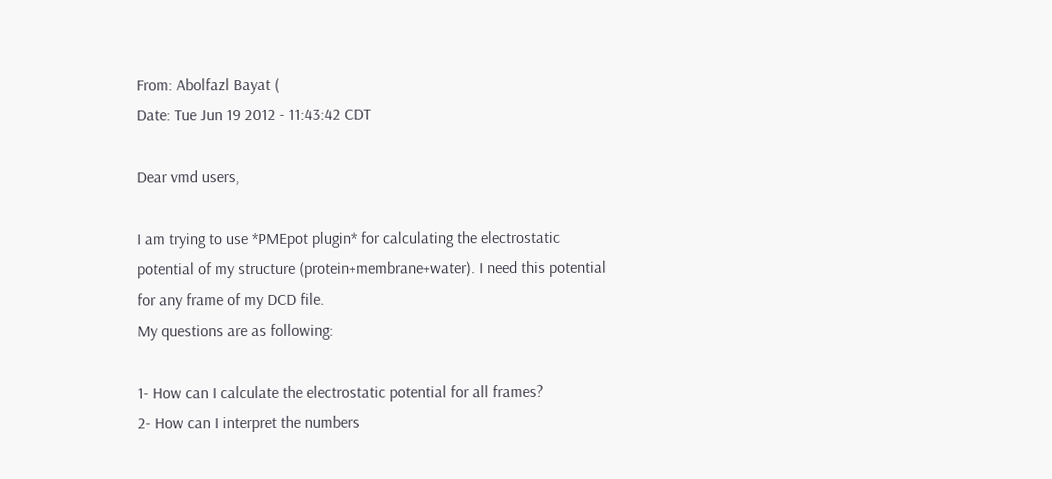From: Abolfazl Bayat (
Date: Tue Jun 19 2012 - 11:43:42 CDT

Dear vmd users,

I am trying to use *PMEpot plugin* for calculating the electrostatic
potential of my structure (protein+membrane+water). I need this potential
for any frame of my DCD file.
My questions are as following:

1- How can I calculate the electrostatic potential for all frames?
2- How can I interpret the numbers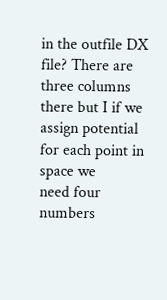in the outfile DX file? There are
three columns there but I if we assign potential for each point in space we
need four numbers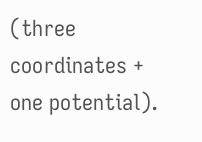(three coordinates + one potential).